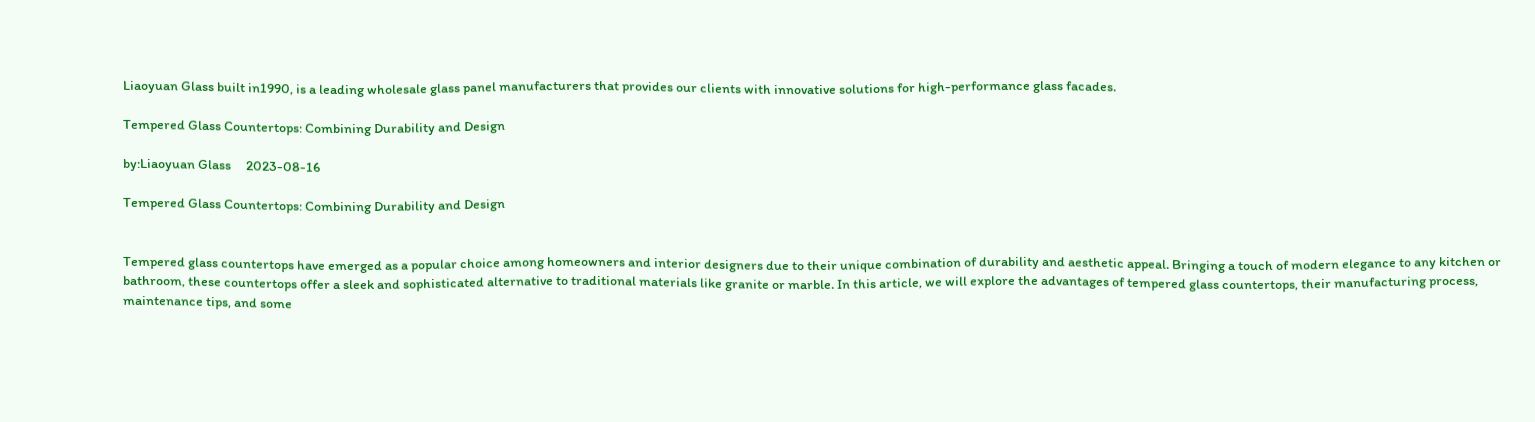Liaoyuan Glass built in1990, is a leading wholesale glass panel manufacturers that provides our clients with innovative solutions for high-performance glass facades.

Tempered Glass Countertops: Combining Durability and Design

by:Liaoyuan Glass     2023-08-16

Tempered Glass Countertops: Combining Durability and Design


Tempered glass countertops have emerged as a popular choice among homeowners and interior designers due to their unique combination of durability and aesthetic appeal. Bringing a touch of modern elegance to any kitchen or bathroom, these countertops offer a sleek and sophisticated alternative to traditional materials like granite or marble. In this article, we will explore the advantages of tempered glass countertops, their manufacturing process, maintenance tips, and some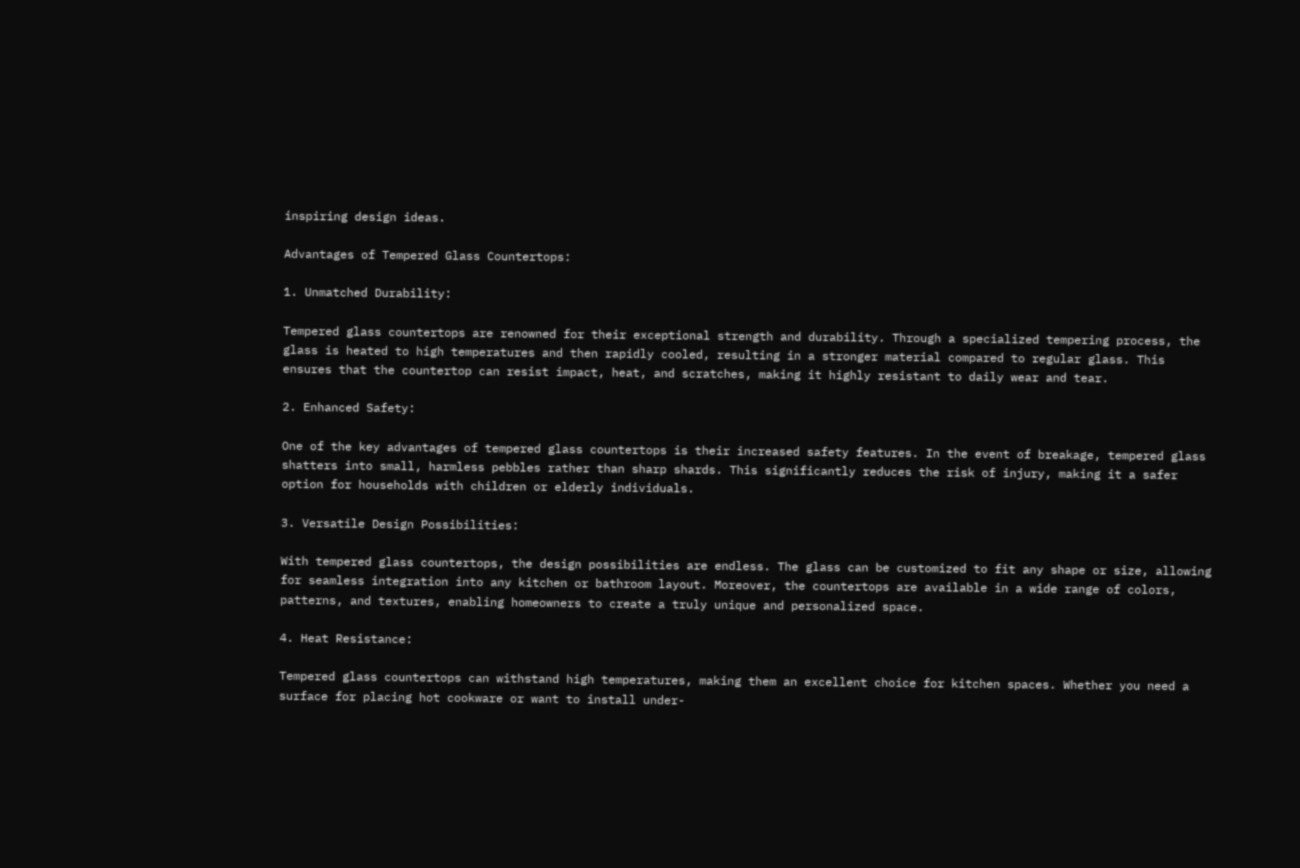inspiring design ideas.

Advantages of Tempered Glass Countertops:

1. Unmatched Durability:

Tempered glass countertops are renowned for their exceptional strength and durability. Through a specialized tempering process, the glass is heated to high temperatures and then rapidly cooled, resulting in a stronger material compared to regular glass. This ensures that the countertop can resist impact, heat, and scratches, making it highly resistant to daily wear and tear.

2. Enhanced Safety:

One of the key advantages of tempered glass countertops is their increased safety features. In the event of breakage, tempered glass shatters into small, harmless pebbles rather than sharp shards. This significantly reduces the risk of injury, making it a safer option for households with children or elderly individuals.

3. Versatile Design Possibilities:

With tempered glass countertops, the design possibilities are endless. The glass can be customized to fit any shape or size, allowing for seamless integration into any kitchen or bathroom layout. Moreover, the countertops are available in a wide range of colors, patterns, and textures, enabling homeowners to create a truly unique and personalized space.

4. Heat Resistance:

Tempered glass countertops can withstand high temperatures, making them an excellent choice for kitchen spaces. Whether you need a surface for placing hot cookware or want to install under-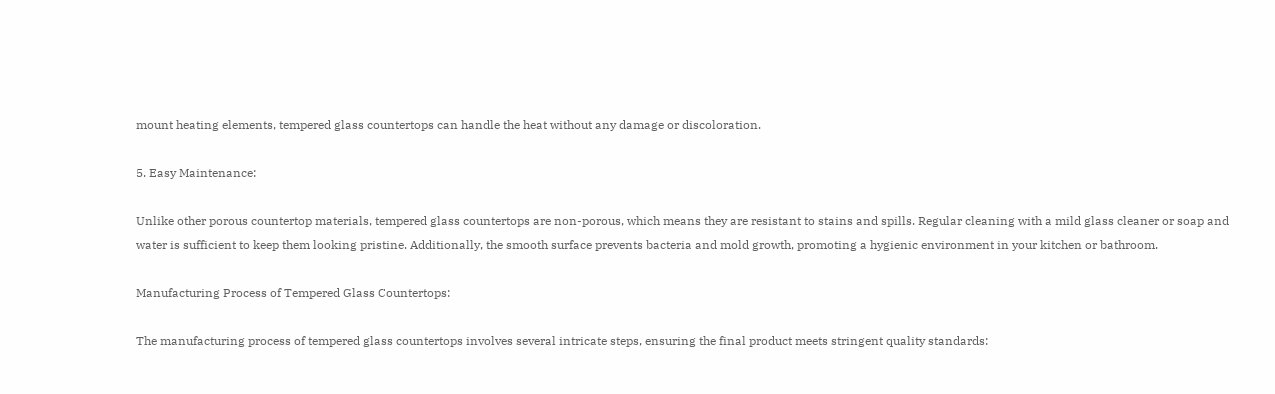mount heating elements, tempered glass countertops can handle the heat without any damage or discoloration.

5. Easy Maintenance:

Unlike other porous countertop materials, tempered glass countertops are non-porous, which means they are resistant to stains and spills. Regular cleaning with a mild glass cleaner or soap and water is sufficient to keep them looking pristine. Additionally, the smooth surface prevents bacteria and mold growth, promoting a hygienic environment in your kitchen or bathroom.

Manufacturing Process of Tempered Glass Countertops:

The manufacturing process of tempered glass countertops involves several intricate steps, ensuring the final product meets stringent quality standards: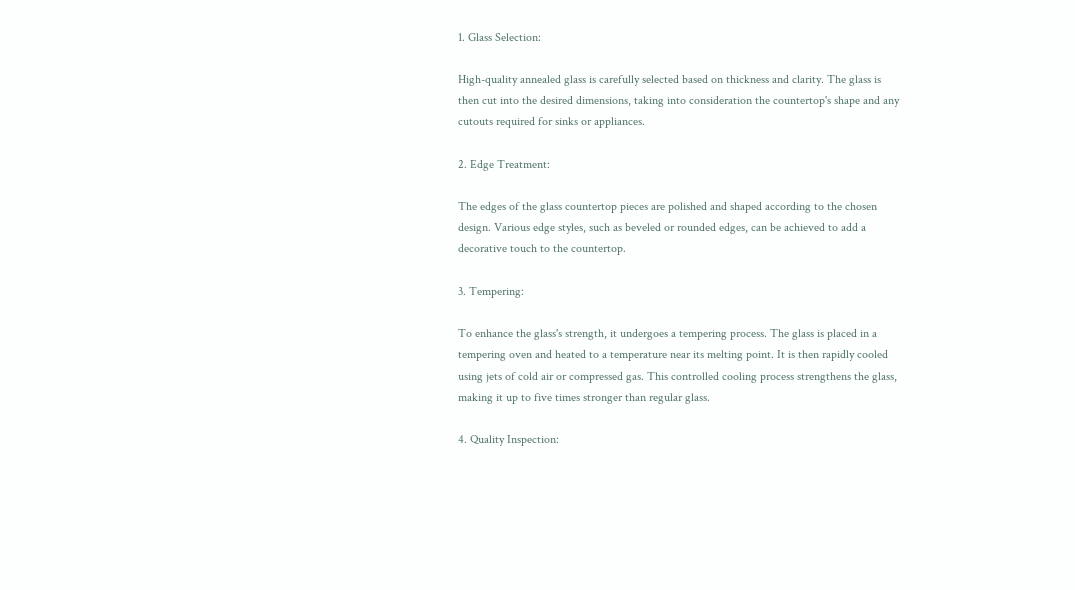1. Glass Selection:

High-quality annealed glass is carefully selected based on thickness and clarity. The glass is then cut into the desired dimensions, taking into consideration the countertop's shape and any cutouts required for sinks or appliances.

2. Edge Treatment:

The edges of the glass countertop pieces are polished and shaped according to the chosen design. Various edge styles, such as beveled or rounded edges, can be achieved to add a decorative touch to the countertop.

3. Tempering:

To enhance the glass's strength, it undergoes a tempering process. The glass is placed in a tempering oven and heated to a temperature near its melting point. It is then rapidly cooled using jets of cold air or compressed gas. This controlled cooling process strengthens the glass, making it up to five times stronger than regular glass.

4. Quality Inspection: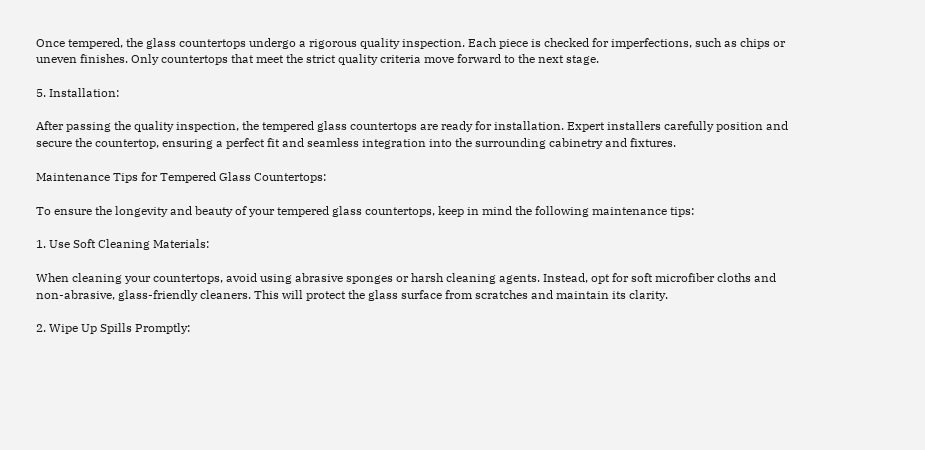Once tempered, the glass countertops undergo a rigorous quality inspection. Each piece is checked for imperfections, such as chips or uneven finishes. Only countertops that meet the strict quality criteria move forward to the next stage.

5. Installation:

After passing the quality inspection, the tempered glass countertops are ready for installation. Expert installers carefully position and secure the countertop, ensuring a perfect fit and seamless integration into the surrounding cabinetry and fixtures.

Maintenance Tips for Tempered Glass Countertops:

To ensure the longevity and beauty of your tempered glass countertops, keep in mind the following maintenance tips:

1. Use Soft Cleaning Materials:

When cleaning your countertops, avoid using abrasive sponges or harsh cleaning agents. Instead, opt for soft microfiber cloths and non-abrasive, glass-friendly cleaners. This will protect the glass surface from scratches and maintain its clarity.

2. Wipe Up Spills Promptly: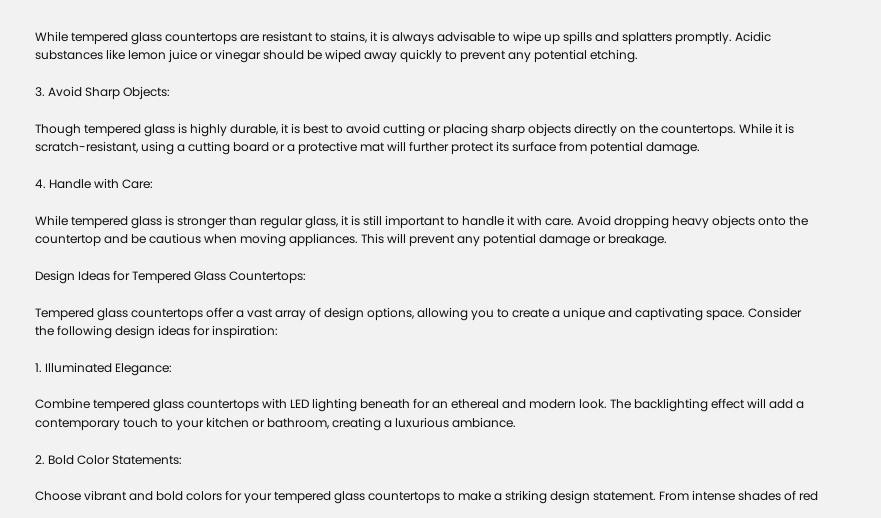While tempered glass countertops are resistant to stains, it is always advisable to wipe up spills and splatters promptly. Acidic substances like lemon juice or vinegar should be wiped away quickly to prevent any potential etching.

3. Avoid Sharp Objects:

Though tempered glass is highly durable, it is best to avoid cutting or placing sharp objects directly on the countertops. While it is scratch-resistant, using a cutting board or a protective mat will further protect its surface from potential damage.

4. Handle with Care:

While tempered glass is stronger than regular glass, it is still important to handle it with care. Avoid dropping heavy objects onto the countertop and be cautious when moving appliances. This will prevent any potential damage or breakage.

Design Ideas for Tempered Glass Countertops:

Tempered glass countertops offer a vast array of design options, allowing you to create a unique and captivating space. Consider the following design ideas for inspiration:

1. Illuminated Elegance:

Combine tempered glass countertops with LED lighting beneath for an ethereal and modern look. The backlighting effect will add a contemporary touch to your kitchen or bathroom, creating a luxurious ambiance.

2. Bold Color Statements:

Choose vibrant and bold colors for your tempered glass countertops to make a striking design statement. From intense shades of red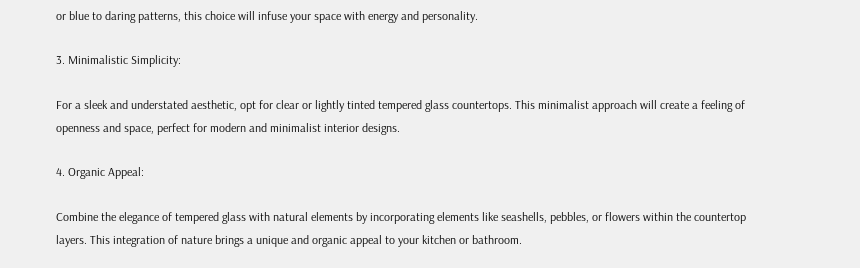or blue to daring patterns, this choice will infuse your space with energy and personality.

3. Minimalistic Simplicity:

For a sleek and understated aesthetic, opt for clear or lightly tinted tempered glass countertops. This minimalist approach will create a feeling of openness and space, perfect for modern and minimalist interior designs.

4. Organic Appeal:

Combine the elegance of tempered glass with natural elements by incorporating elements like seashells, pebbles, or flowers within the countertop layers. This integration of nature brings a unique and organic appeal to your kitchen or bathroom.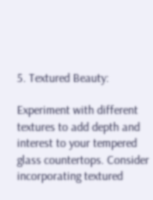5. Textured Beauty:

Experiment with different textures to add depth and interest to your tempered glass countertops. Consider incorporating textured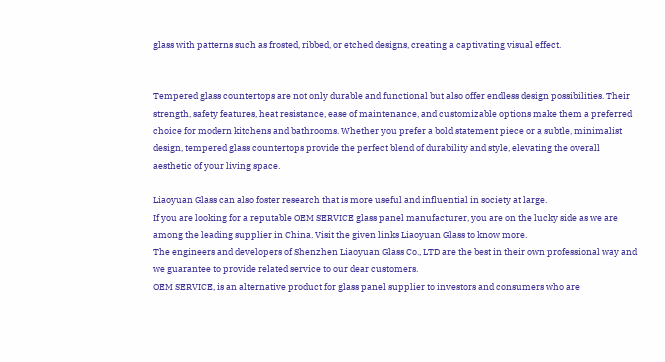glass with patterns such as frosted, ribbed, or etched designs, creating a captivating visual effect.


Tempered glass countertops are not only durable and functional but also offer endless design possibilities. Their strength, safety features, heat resistance, ease of maintenance, and customizable options make them a preferred choice for modern kitchens and bathrooms. Whether you prefer a bold statement piece or a subtle, minimalist design, tempered glass countertops provide the perfect blend of durability and style, elevating the overall aesthetic of your living space.

Liaoyuan Glass can also foster research that is more useful and influential in society at large.
If you are looking for a reputable OEM SERVICE glass panel manufacturer, you are on the lucky side as we are among the leading supplier in China. Visit the given links Liaoyuan Glass to know more.
The engineers and developers of Shenzhen Liaoyuan Glass Co., LTD are the best in their own professional way and we guarantee to provide related service to our dear customers.
OEM SERVICE, is an alternative product for glass panel supplier to investors and consumers who are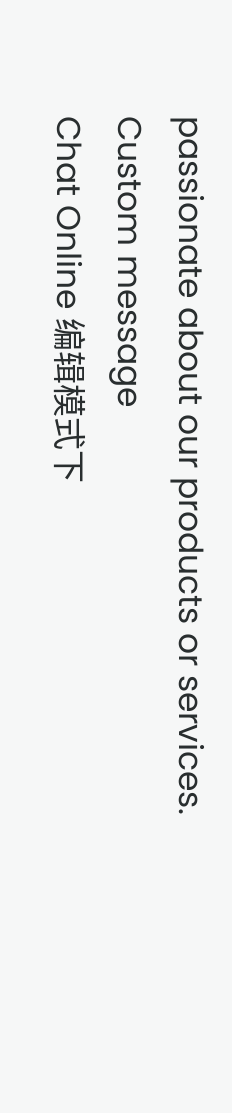passionate about our products or services.
Custom message
Chat Online 编辑模式下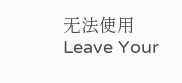无法使用
Leave Your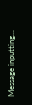Message inputting...